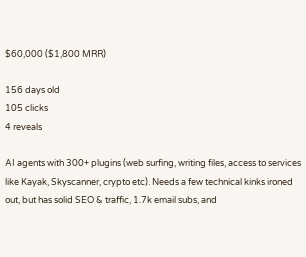$60,000 ($1,800 MRR)

156 days old
105 clicks
4 reveals

AI agents with 300+ plugins (web surfing, writing files, access to services like Kayak, Skyscanner, crypto etc). Needs a few technical kinks ironed out, but has solid SEO & traffic, 1.7k email subs, and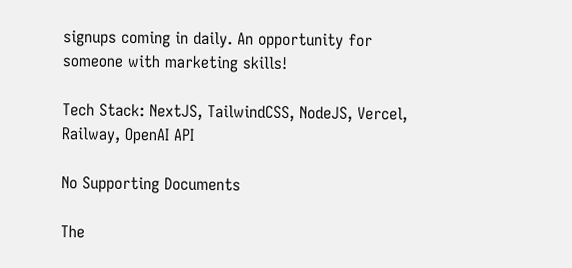signups coming in daily. An opportunity for someone with marketing skills!

Tech Stack: NextJS, TailwindCSS, NodeJS, Vercel, Railway, OpenAI API

No Supporting Documents

The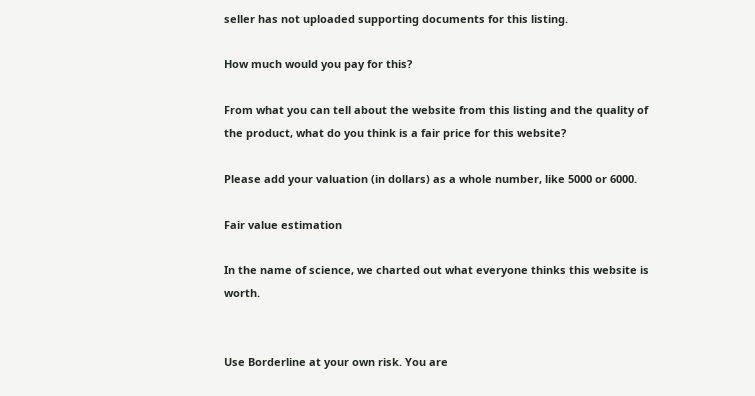seller has not uploaded supporting documents for this listing.

How much would you pay for this?

From what you can tell about the website from this listing and the quality of the product, what do you think is a fair price for this website?

Please add your valuation (in dollars) as a whole number, like 5000 or 6000.

Fair value estimation

In the name of science, we charted out what everyone thinks this website is worth.


Use Borderline at your own risk. You are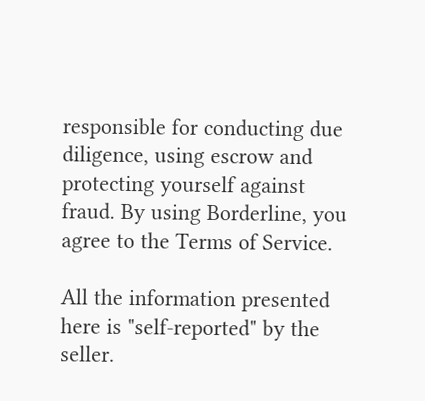responsible for conducting due diligence, using escrow and protecting yourself against fraud. By using Borderline, you agree to the Terms of Service.

All the information presented here is "self-reported" by the seller.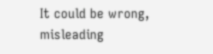It could be wrong, misleading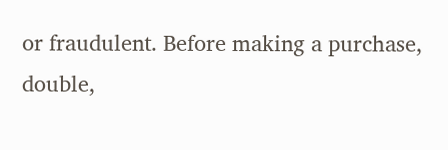or fraudulent. Before making a purchase, double,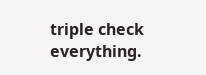triple check everything.